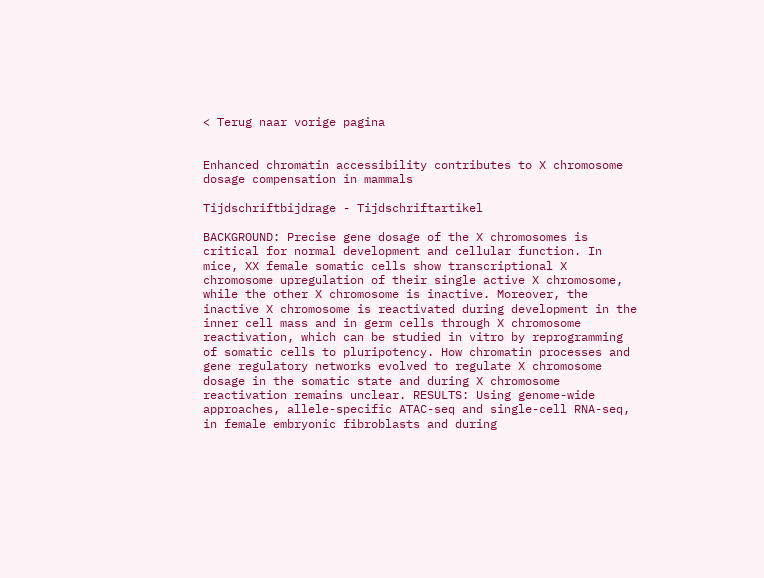< Terug naar vorige pagina


Enhanced chromatin accessibility contributes to X chromosome dosage compensation in mammals

Tijdschriftbijdrage - Tijdschriftartikel

BACKGROUND: Precise gene dosage of the X chromosomes is critical for normal development and cellular function. In mice, XX female somatic cells show transcriptional X chromosome upregulation of their single active X chromosome, while the other X chromosome is inactive. Moreover, the inactive X chromosome is reactivated during development in the inner cell mass and in germ cells through X chromosome reactivation, which can be studied in vitro by reprogramming of somatic cells to pluripotency. How chromatin processes and gene regulatory networks evolved to regulate X chromosome dosage in the somatic state and during X chromosome reactivation remains unclear. RESULTS: Using genome-wide approaches, allele-specific ATAC-seq and single-cell RNA-seq, in female embryonic fibroblasts and during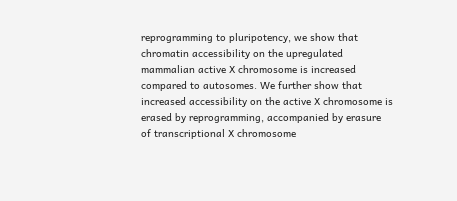reprogramming to pluripotency, we show that chromatin accessibility on the upregulated mammalian active X chromosome is increased compared to autosomes. We further show that increased accessibility on the active X chromosome is erased by reprogramming, accompanied by erasure of transcriptional X chromosome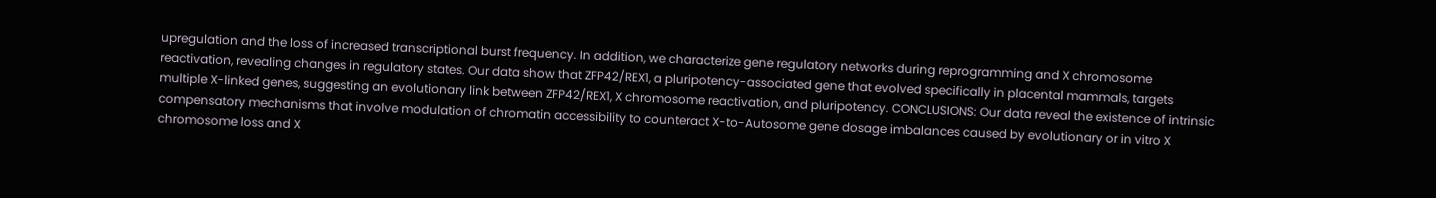upregulation and the loss of increased transcriptional burst frequency. In addition, we characterize gene regulatory networks during reprogramming and X chromosome reactivation, revealing changes in regulatory states. Our data show that ZFP42/REX1, a pluripotency-associated gene that evolved specifically in placental mammals, targets multiple X-linked genes, suggesting an evolutionary link between ZFP42/REX1, X chromosome reactivation, and pluripotency. CONCLUSIONS: Our data reveal the existence of intrinsic compensatory mechanisms that involve modulation of chromatin accessibility to counteract X-to-Autosome gene dosage imbalances caused by evolutionary or in vitro X chromosome loss and X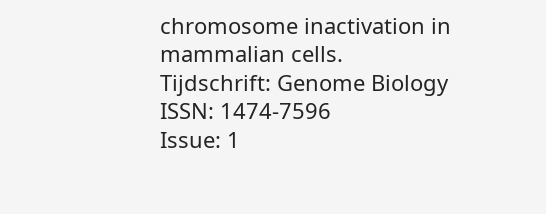chromosome inactivation in mammalian cells.
Tijdschrift: Genome Biology
ISSN: 1474-7596
Issue: 1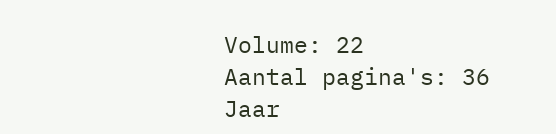Volume: 22
Aantal pagina's: 36
Jaar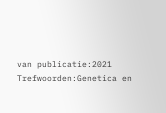van publicatie:2021
Trefwoorden:Genetica en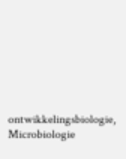ontwikkelingsbiologie, Microbiologie